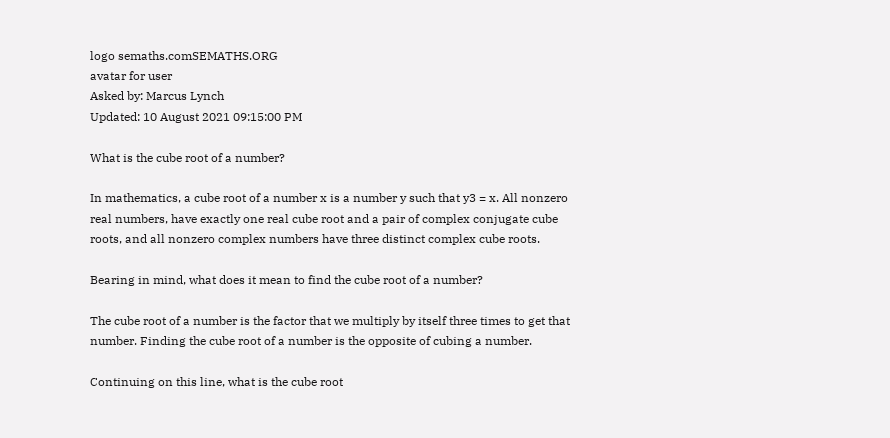logo semaths.comSEMATHS.ORG
avatar for user
Asked by: Marcus Lynch
Updated: 10 August 2021 09:15:00 PM

What is the cube root of a number?

In mathematics, a cube root of a number x is a number y such that y3 = x. All nonzero real numbers, have exactly one real cube root and a pair of complex conjugate cube roots, and all nonzero complex numbers have three distinct complex cube roots.

Bearing in mind, what does it mean to find the cube root of a number?

The cube root of a number is the factor that we multiply by itself three times to get that number. Finding the cube root of a number is the opposite of cubing a number.

Continuing on this line, what is the cube root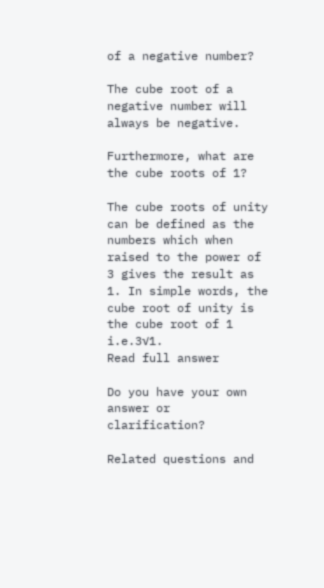of a negative number?

The cube root of a negative number will always be negative.

Furthermore, what are the cube roots of 1?

The cube roots of unity can be defined as the numbers which when raised to the power of 3 gives the result as 1. In simple words, the cube root of unity is the cube root of 1 i.e.3√1.
Read full answer

Do you have your own answer or clarification?

Related questions and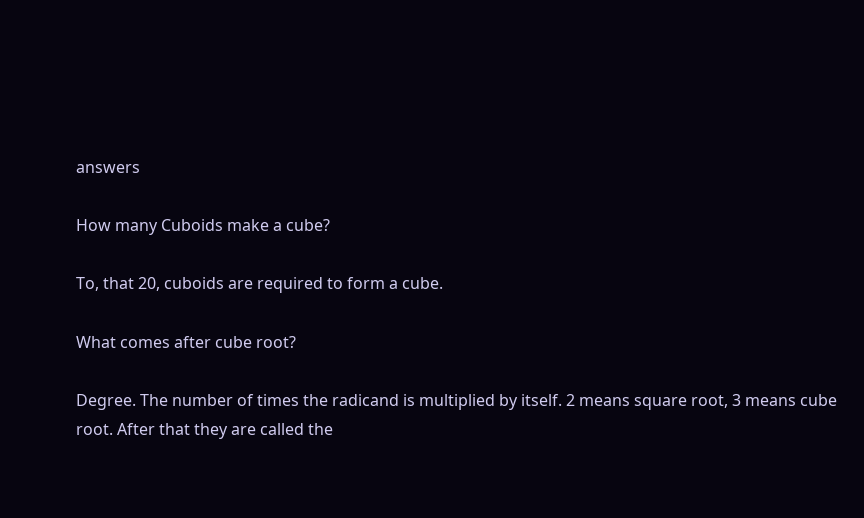answers

How many Cuboids make a cube?

To, that 20, cuboids are required to form a cube.

What comes after cube root?

Degree. The number of times the radicand is multiplied by itself. 2 means square root, 3 means cube root. After that they are called the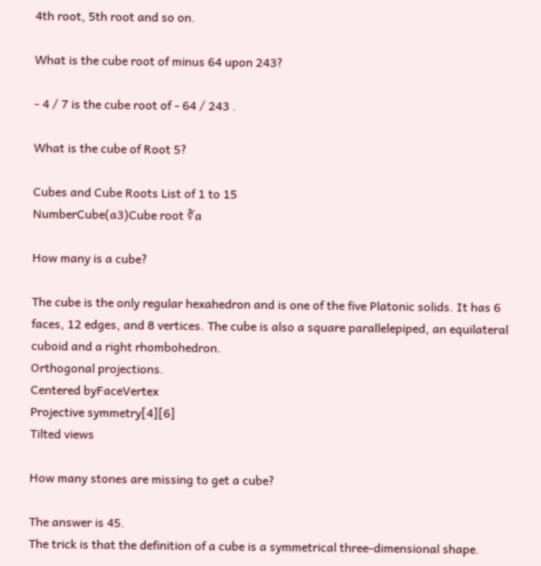4th root, 5th root and so on.

What is the cube root of minus 64 upon 243?

- 4 / 7 is the cube root of - 64 / 243 .

What is the cube of Root 5?

Cubes and Cube Roots List of 1 to 15
NumberCube(a3)Cube root ∛a

How many is a cube?

The cube is the only regular hexahedron and is one of the five Platonic solids. It has 6 faces, 12 edges, and 8 vertices. The cube is also a square parallelepiped, an equilateral cuboid and a right rhombohedron.
Orthogonal projections.
Centered byFaceVertex
Projective symmetry[4][6]
Tilted views

How many stones are missing to get a cube?

The answer is 45.
The trick is that the definition of a cube is a symmetrical three-dimensional shape.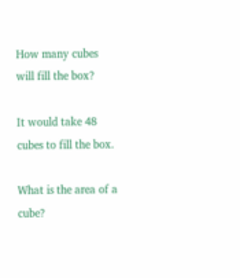How many cubes will fill the box?

It would take 48 cubes to fill the box.

What is the area of a cube?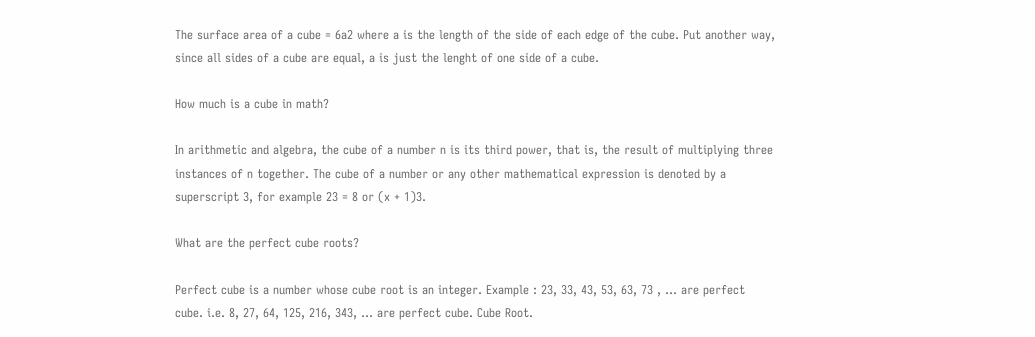The surface area of a cube = 6a2 where a is the length of the side of each edge of the cube. Put another way, since all sides of a cube are equal, a is just the lenght of one side of a cube.

How much is a cube in math?

In arithmetic and algebra, the cube of a number n is its third power, that is, the result of multiplying three instances of n together. The cube of a number or any other mathematical expression is denoted by a superscript 3, for example 23 = 8 or (x + 1)3.

What are the perfect cube roots?

Perfect cube is a number whose cube root is an integer. Example : 23, 33, 43, 53, 63, 73 , … are perfect cube. i.e. 8, 27, 64, 125, 216, 343, … are perfect cube. Cube Root.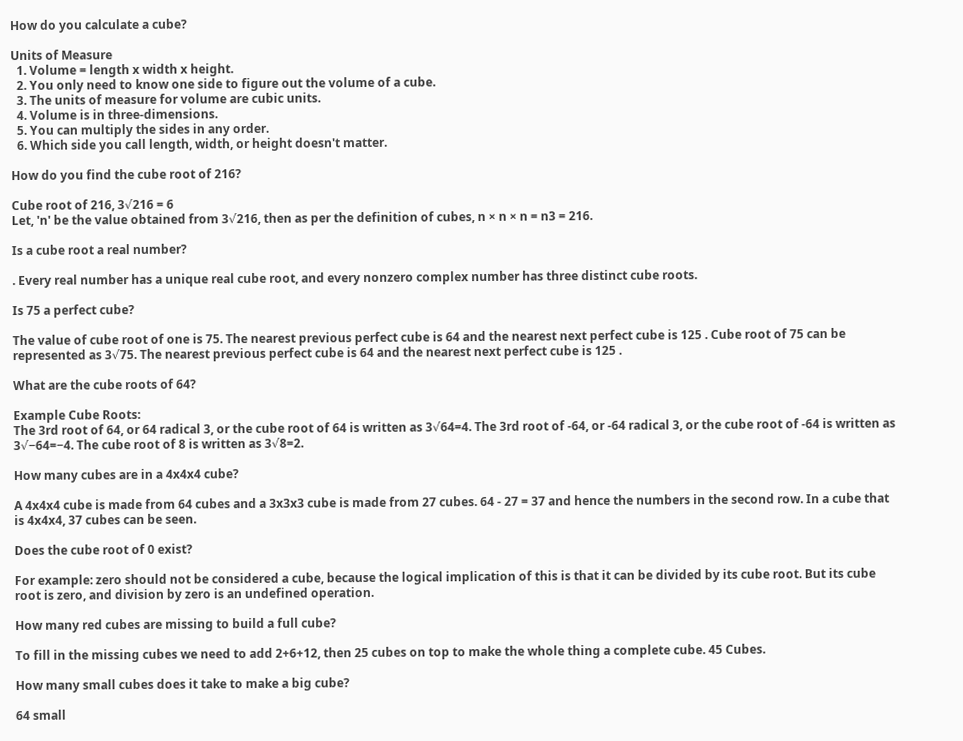How do you calculate a cube?

Units of Measure
  1. Volume = length x width x height.
  2. You only need to know one side to figure out the volume of a cube.
  3. The units of measure for volume are cubic units.
  4. Volume is in three-dimensions.
  5. You can multiply the sides in any order.
  6. Which side you call length, width, or height doesn't matter.

How do you find the cube root of 216?

Cube root of 216, 3√216 = 6
Let, 'n' be the value obtained from 3√216, then as per the definition of cubes, n × n × n = n3 = 216.

Is a cube root a real number?

. Every real number has a unique real cube root, and every nonzero complex number has three distinct cube roots.

Is 75 a perfect cube?

The value of cube root of one is 75. The nearest previous perfect cube is 64 and the nearest next perfect cube is 125 . Cube root of 75 can be represented as 3√75. The nearest previous perfect cube is 64 and the nearest next perfect cube is 125 .

What are the cube roots of 64?

Example Cube Roots:
The 3rd root of 64, or 64 radical 3, or the cube root of 64 is written as 3√64=4. The 3rd root of -64, or -64 radical 3, or the cube root of -64 is written as 3√−64=−4. The cube root of 8 is written as 3√8=2.

How many cubes are in a 4x4x4 cube?

A 4x4x4 cube is made from 64 cubes and a 3x3x3 cube is made from 27 cubes. 64 - 27 = 37 and hence the numbers in the second row. In a cube that is 4x4x4, 37 cubes can be seen.

Does the cube root of 0 exist?

For example: zero should not be considered a cube, because the logical implication of this is that it can be divided by its cube root. But its cube root is zero, and division by zero is an undefined operation.

How many red cubes are missing to build a full cube?

To fill in the missing cubes we need to add 2+6+12, then 25 cubes on top to make the whole thing a complete cube. 45 Cubes.

How many small cubes does it take to make a big cube?

64 small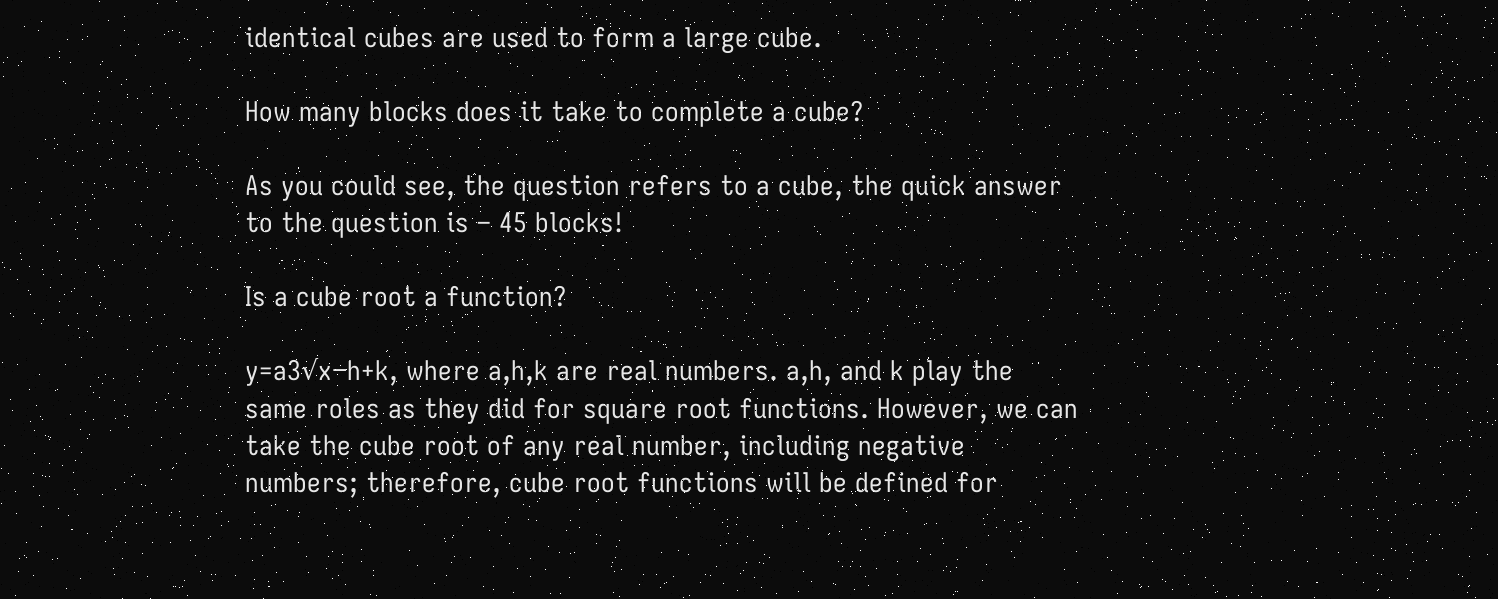identical cubes are used to form a large cube.

How many blocks does it take to complete a cube?

As you could see, the question refers to a cube, the quick answer to the question is – 45 blocks!

Is a cube root a function?

y=a3√x−h+k, where a,h,k are real numbers. a,h, and k play the same roles as they did for square root functions. However, we can take the cube root of any real number, including negative numbers; therefore, cube root functions will be defined for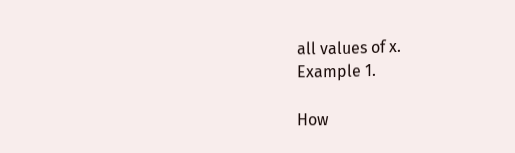all values of x.
Example 1.

How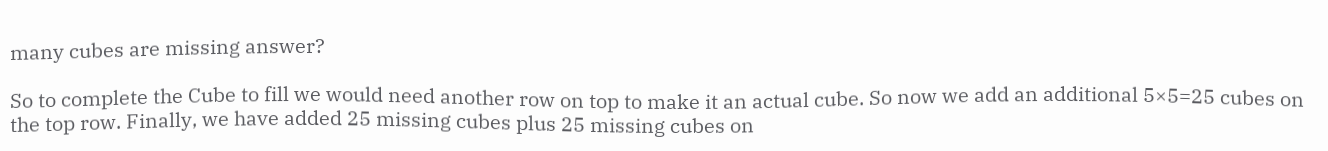many cubes are missing answer?

So to complete the Cube to fill we would need another row on top to make it an actual cube. So now we add an additional 5×5=25 cubes on the top row. Finally, we have added 25 missing cubes plus 25 missing cubes on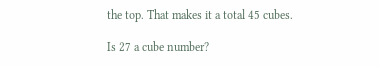the top. That makes it a total 45 cubes.

Is 27 a cube number?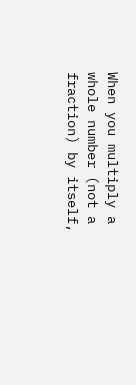When you multiply a whole number (not a fraction) by itself,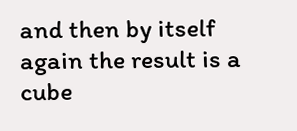and then by itself again the result is a cube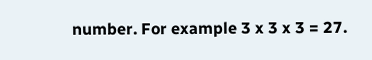number. For example 3 x 3 x 3 = 27.